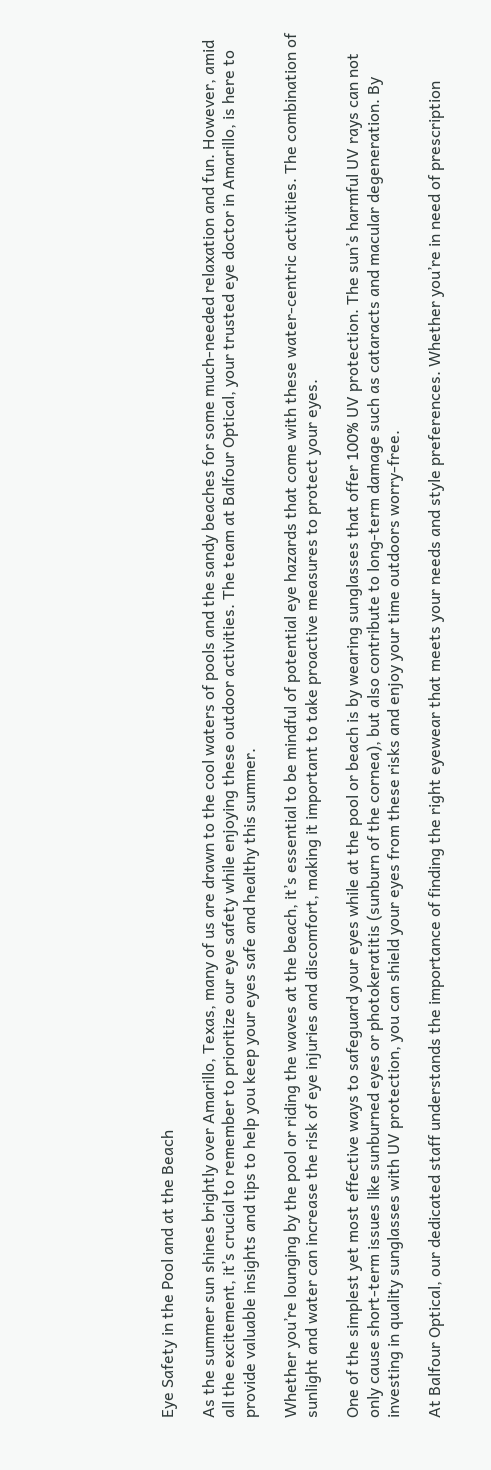Eye Safety in the Pool and at the Beach

As the summer sun shines brightly over Amarillo, Texas, many of us are drawn to the cool waters of pools and the sandy beaches for some much-needed relaxation and fun. However, amid all the excitement, it’s crucial to remember to prioritize our eye safety while enjoying these outdoor activities. The team at Balfour Optical, your trusted eye doctor in Amarillo, is here to provide valuable insights and tips to help you keep your eyes safe and healthy this summer.

Whether you’re lounging by the pool or riding the waves at the beach, it’s essential to be mindful of potential eye hazards that come with these water-centric activities. The combination of sunlight and water can increase the risk of eye injuries and discomfort, making it important to take proactive measures to protect your eyes.

One of the simplest yet most effective ways to safeguard your eyes while at the pool or beach is by wearing sunglasses that offer 100% UV protection. The sun’s harmful UV rays can not only cause short-term issues like sunburned eyes or photokeratitis (sunburn of the cornea), but also contribute to long-term damage such as cataracts and macular degeneration. By investing in quality sunglasses with UV protection, you can shield your eyes from these risks and enjoy your time outdoors worry-free.

At Balfour Optical, our dedicated staff understands the importance of finding the right eyewear that meets your needs and style preferences. Whether you’re in need of prescription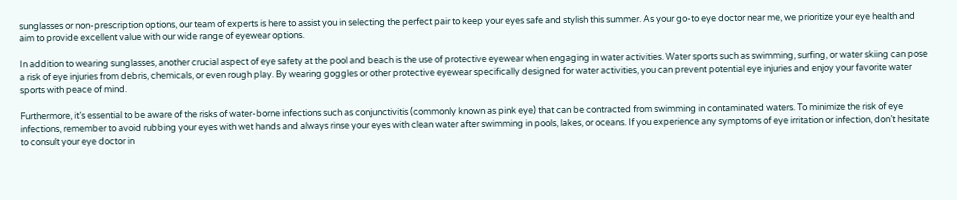sunglasses or non-prescription options, our team of experts is here to assist you in selecting the perfect pair to keep your eyes safe and stylish this summer. As your go-to eye doctor near me, we prioritize your eye health and aim to provide excellent value with our wide range of eyewear options.

In addition to wearing sunglasses, another crucial aspect of eye safety at the pool and beach is the use of protective eyewear when engaging in water activities. Water sports such as swimming, surfing, or water skiing can pose a risk of eye injuries from debris, chemicals, or even rough play. By wearing goggles or other protective eyewear specifically designed for water activities, you can prevent potential eye injuries and enjoy your favorite water sports with peace of mind.

Furthermore, it’s essential to be aware of the risks of water-borne infections such as conjunctivitis (commonly known as pink eye) that can be contracted from swimming in contaminated waters. To minimize the risk of eye infections, remember to avoid rubbing your eyes with wet hands and always rinse your eyes with clean water after swimming in pools, lakes, or oceans. If you experience any symptoms of eye irritation or infection, don’t hesitate to consult your eye doctor in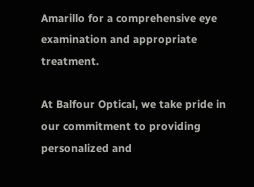Amarillo for a comprehensive eye examination and appropriate treatment.

At Balfour Optical, we take pride in our commitment to providing personalized and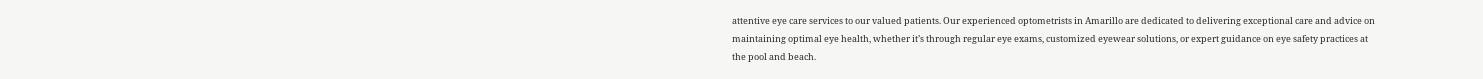attentive eye care services to our valued patients. Our experienced optometrists in Amarillo are dedicated to delivering exceptional care and advice on maintaining optimal eye health, whether it’s through regular eye exams, customized eyewear solutions, or expert guidance on eye safety practices at the pool and beach.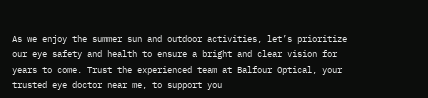As we enjoy the summer sun and outdoor activities, let’s prioritize our eye safety and health to ensure a bright and clear vision for years to come. Trust the experienced team at Balfour Optical, your trusted eye doctor near me, to support you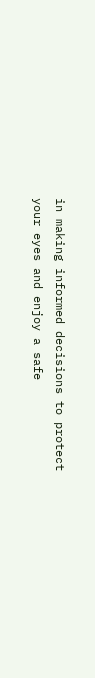in making informed decisions to protect your eyes and enjoy a safe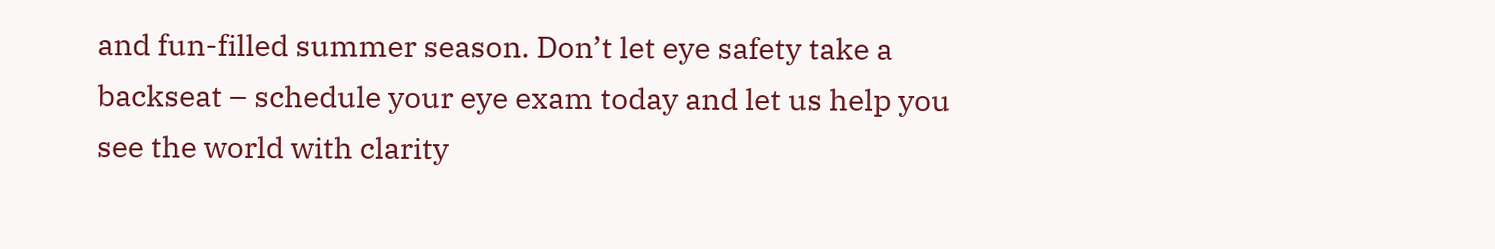and fun-filled summer season. Don’t let eye safety take a backseat – schedule your eye exam today and let us help you see the world with clarity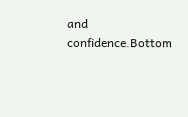and confidence.Bottom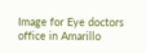Image for Eye doctors office in Amarillo